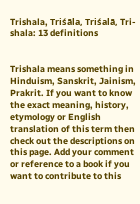Trishala, Triśāla, Triśalā, Tri-shala: 13 definitions


Trishala means something in Hinduism, Sanskrit, Jainism, Prakrit. If you want to know the exact meaning, history, etymology or English translation of this term then check out the descriptions on this page. Add your comment or reference to a book if you want to contribute to this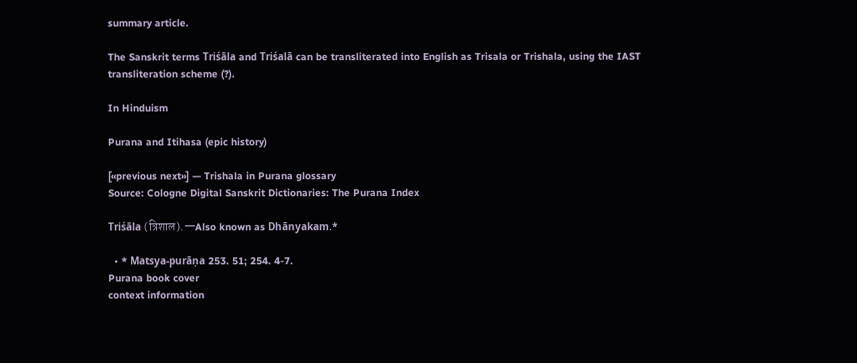summary article.

The Sanskrit terms Triśāla and Triśalā can be transliterated into English as Trisala or Trishala, using the IAST transliteration scheme (?).

In Hinduism

Purana and Itihasa (epic history)

[«previous next»] — Trishala in Purana glossary
Source: Cologne Digital Sanskrit Dictionaries: The Purana Index

Triśāla (त्रिशाल).—Also known as Dhānyakam.*

  • * Matsya-purāṇa 253. 51; 254. 4-7.
Purana book cover
context information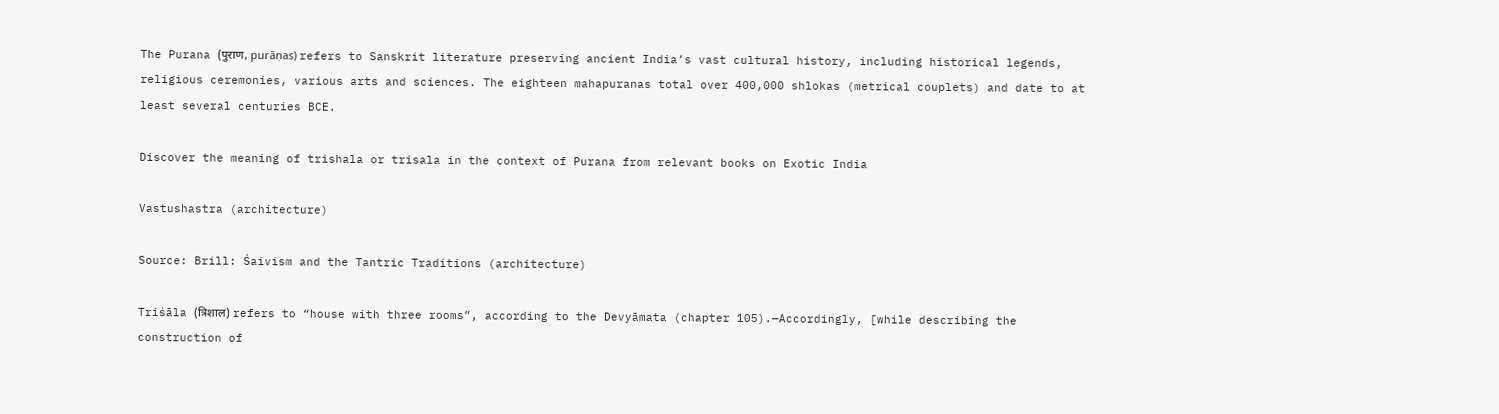The Purana (पुराण, purāṇas) refers to Sanskrit literature preserving ancient India’s vast cultural history, including historical legends, religious ceremonies, various arts and sciences. The eighteen mahapuranas total over 400,000 shlokas (metrical couplets) and date to at least several centuries BCE.

Discover the meaning of trishala or trisala in the context of Purana from relevant books on Exotic India

Vastushastra (architecture)

Source: Brill: Śaivism and the Tantric Traditions (architecture)

Triśāla (त्रिशाल) refers to “house with three rooms”, according to the Devyāmata (chapter 105).—Accordingly, [while describing the construction of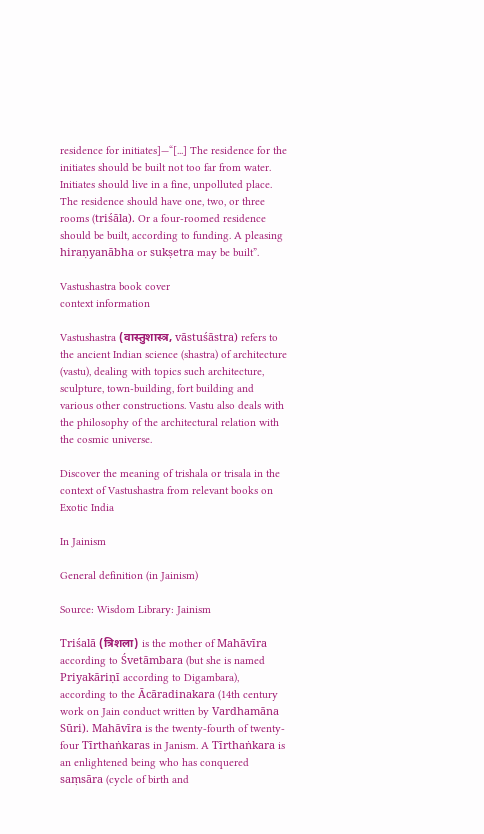residence for initiates]—“[...] The residence for the initiates should be built not too far from water. Initiates should live in a fine, unpolluted place. The residence should have one, two, or three rooms (triśāla). Or a four-roomed residence should be built, according to funding. A pleasing hiraṇyanābha or sukṣetra may be built”.

Vastushastra book cover
context information

Vastushastra (वास्तुशास्त्र, vāstuśāstra) refers to the ancient Indian science (shastra) of architecture (vastu), dealing with topics such architecture, sculpture, town-building, fort building and various other constructions. Vastu also deals with the philosophy of the architectural relation with the cosmic universe.

Discover the meaning of trishala or trisala in the context of Vastushastra from relevant books on Exotic India

In Jainism

General definition (in Jainism)

Source: Wisdom Library: Jainism

Triśalā (त्रिशला) is the mother of Mahāvīra according to Śvetāmbara (but she is named Priyakāriṇī according to Digambara), according to the Ācāradinakara (14th century work on Jain conduct written by Vardhamāna Sūri). Mahāvīra is the twenty-fourth of twenty-four Tīrthaṅkaras in Janism. A Tīrthaṅkara is an enlightened being who has conquered saṃsāra (cycle of birth and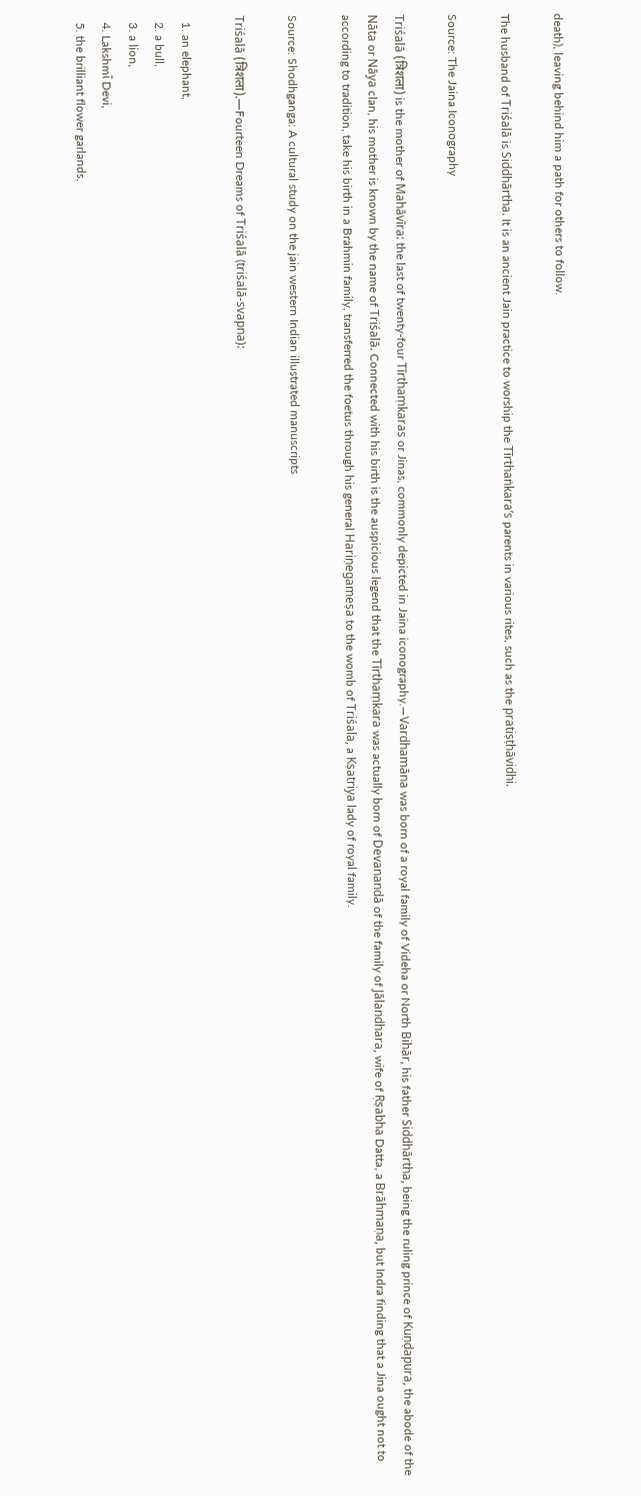death), leaving behind him a path for others to follow.

The husband of Triśalā is Siddhārtha. It is an ancient Jain practice to worship the Tīrthaṅkara’s parents in various rites, such as the pratiṣṭhāvidhi.

Source: The Jaina Iconography

Triśalā (त्रिशला) is the mother of Mahāvīra: the last of twenty-four Tīrthaṃkaras or Jinas, commonly depicted in Jaina iconography.—Vardhamāna was born of a royal family of Videha or North Bihār, his father Siddhārtha, being the ruling prince of Kuṇḍapura, the abode of the Nāta or Nāya clan, his mother is known by the name of Triśalā. Connected with his birth is the auspicious legend that the Tīrthaṃkara was actually born of Devanandā of the family of Jālandhara, wife of Ṛṣabha Datta, a Brāhmaṇa, but Indra finding that a Jina ought not to according to tradition, take his birth in a Brahmin family, transferred the foetus through his general Hariṇegameṣa to the womb of Triśala, a Kṣatriya lady of royal family.

Source: Shodhganga: A cultural study on the jain western Indian illustrated manuscripts

Triśalā (त्रिशला).—Fourteen Dreams of Triśalā (triśalā-svapna):

  1. an elephant,
  2. a bull,
  3. a lion,
  4. Lakshmῑ Devi,
  5. the brilliant flower garlands,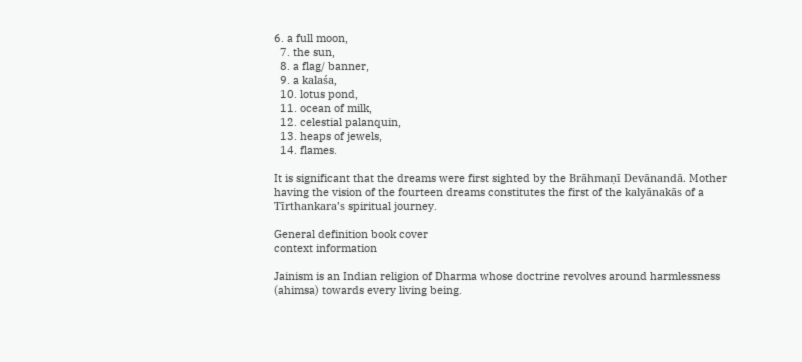6. a full moon,
  7. the sun,
  8. a flag/ banner,
  9. a kalaśa,
  10. lotus pond,
  11. ocean of milk,
  12. celestial palanquin,
  13. heaps of jewels,
  14. flames.

It is significant that the dreams were first sighted by the Brāhmaṇī Devānandā. Mother having the vision of the fourteen dreams constitutes the first of the kalyānakās of a Tīrthankara’s spiritual journey.

General definition book cover
context information

Jainism is an Indian religion of Dharma whose doctrine revolves around harmlessness (ahimsa) towards every living being.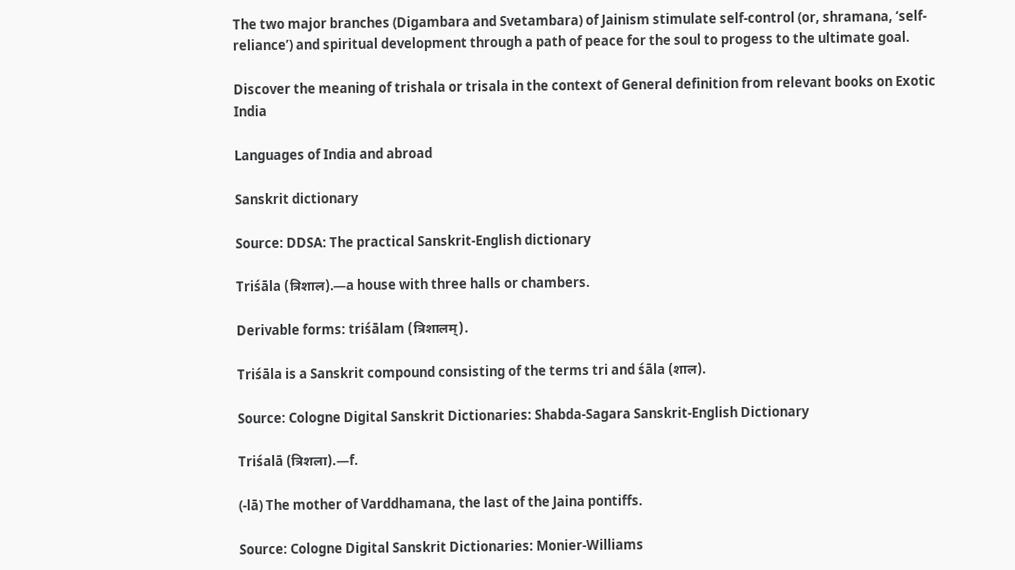The two major branches (Digambara and Svetambara) of Jainism stimulate self-control (or, shramana, ‘self-reliance’) and spiritual development through a path of peace for the soul to progess to the ultimate goal.

Discover the meaning of trishala or trisala in the context of General definition from relevant books on Exotic India

Languages of India and abroad

Sanskrit dictionary

Source: DDSA: The practical Sanskrit-English dictionary

Triśāla (त्रिशाल).—a house with three halls or chambers.

Derivable forms: triśālam (त्रिशालम्).

Triśāla is a Sanskrit compound consisting of the terms tri and śāla (शाल).

Source: Cologne Digital Sanskrit Dictionaries: Shabda-Sagara Sanskrit-English Dictionary

Triśalā (त्रिशला).—f.

(-lā) The mother of Varddhamana, the last of the Jaina pontiffs.

Source: Cologne Digital Sanskrit Dictionaries: Monier-Williams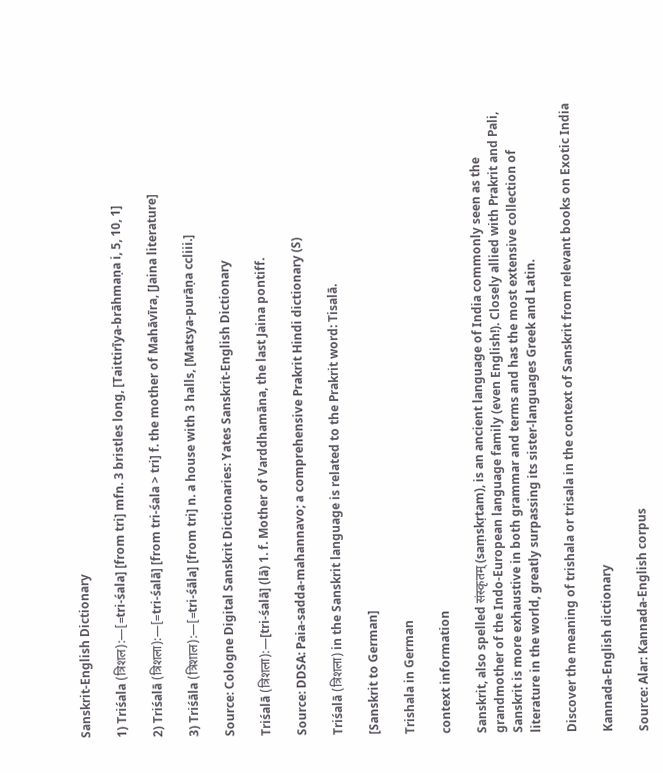Sanskrit-English Dictionary

1) Triśala (त्रिशल):—[=tri-śala] [from tri] mfn. 3 bristles long, [Taittirīya-brāhmaṇa i, 5, 10, 1]

2) Triśalā (त्रिशला):—[=tri-śalā] [from tri-śala > tri] f. the mother of Mahāvīra, [Jaina literature]

3) Triśāla (त्रिशाल):—[=tri-śāla] [from tri] n. a house with 3 halls, [Matsya-purāṇa ccliii.]

Source: Cologne Digital Sanskrit Dictionaries: Yates Sanskrit-English Dictionary

Triśalā (त्रिशला):—[tri-śalā] (lā) 1. f. Mother of Varddhamāna, the last Jaina pontiff.

Source: DDSA: Paia-sadda-mahannavo; a comprehensive Prakrit Hindi dictionary (S)

Triśalā (त्रिशला) in the Sanskrit language is related to the Prakrit word: Tisalā.

[Sanskrit to German]

Trishala in German

context information

Sanskrit, also spelled संस्कृतम् (saṃskṛtam), is an ancient language of India commonly seen as the grandmother of the Indo-European language family (even English!). Closely allied with Prakrit and Pali, Sanskrit is more exhaustive in both grammar and terms and has the most extensive collection of literature in the world, greatly surpassing its sister-languages Greek and Latin.

Discover the meaning of trishala or trisala in the context of Sanskrit from relevant books on Exotic India

Kannada-English dictionary

Source: Alar: Kannada-English corpus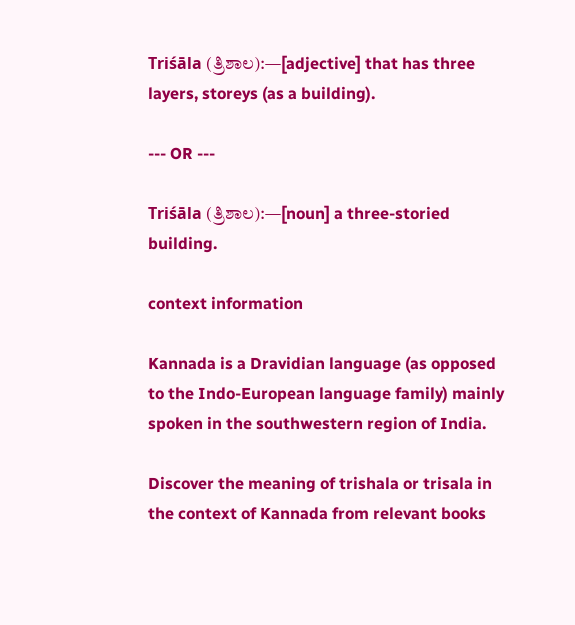Triśāla (ತ್ರಿಶಾಲ):—[adjective] that has three layers, storeys (as a building).

--- OR ---

Triśāla (ತ್ರಿಶಾಲ):—[noun] a three-storied building.

context information

Kannada is a Dravidian language (as opposed to the Indo-European language family) mainly spoken in the southwestern region of India.

Discover the meaning of trishala or trisala in the context of Kannada from relevant books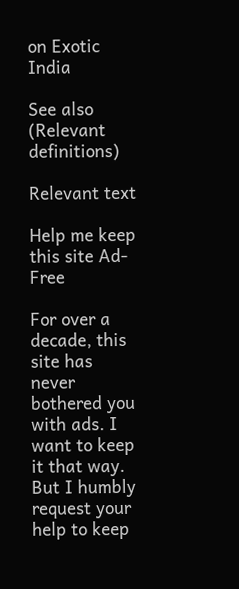on Exotic India

See also (Relevant definitions)

Relevant text

Help me keep this site Ad-Free

For over a decade, this site has never bothered you with ads. I want to keep it that way. But I humbly request your help to keep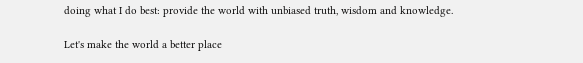doing what I do best: provide the world with unbiased truth, wisdom and knowledge.

Let's make the world a better place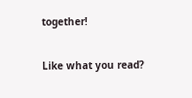together!

Like what you read?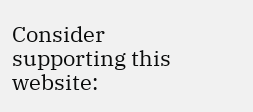Consider supporting this website: